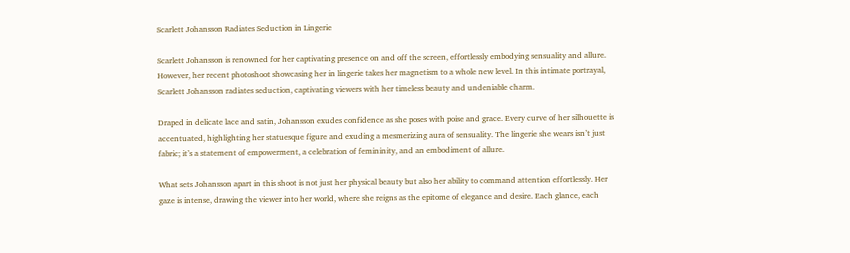Scarlett Johansson Radiates Seduction in Lingerie

Scarlett Johansson is renowned for her captivating presence on and off the screen, effortlessly embodying sensuality and allure. However, her recent photoshoot showcasing her in lingerie takes her magnetism to a whole new level. In this intimate portrayal, Scarlett Johansson radiates seduction, captivating viewers with her timeless beauty and undeniable charm.

Draped in delicate lace and satin, Johansson exudes confidence as she poses with poise and grace. Every curve of her silhouette is accentuated, highlighting her statuesque figure and exuding a mesmerizing aura of sensuality. The lingerie she wears isn’t just fabric; it’s a statement of empowerment, a celebration of femininity, and an embodiment of allure.

What sets Johansson apart in this shoot is not just her physical beauty but also her ability to command attention effortlessly. Her gaze is intense, drawing the viewer into her world, where she reigns as the epitome of elegance and desire. Each glance, each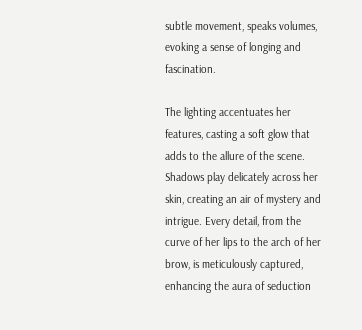subtle movement, speaks volumes, evoking a sense of longing and fascination.

The lighting accentuates her features, casting a soft glow that adds to the allure of the scene. Shadows play delicately across her skin, creating an air of mystery and intrigue. Every detail, from the curve of her lips to the arch of her brow, is meticulously captured, enhancing the aura of seduction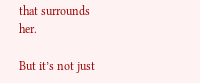that surrounds her.

But it’s not just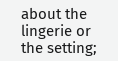about the lingerie or the setting;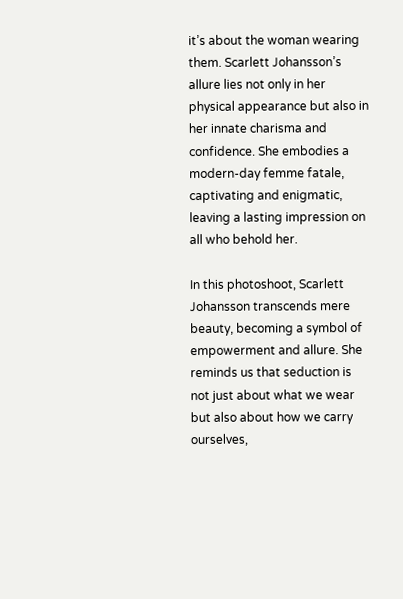it’s about the woman wearing them. Scarlett Johansson’s allure lies not only in her physical appearance but also in her innate charisma and confidence. She embodies a modern-day femme fatale, captivating and enigmatic, leaving a lasting impression on all who behold her.

In this photoshoot, Scarlett Johansson transcends mere beauty, becoming a symbol of empowerment and allure. She reminds us that seduction is not just about what we wear but also about how we carry ourselves,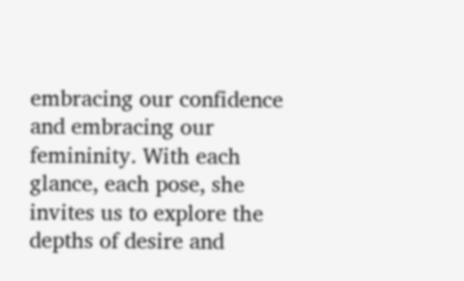embracing our confidence and embracing our femininity. With each glance, each pose, she invites us to explore the depths of desire and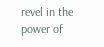revel in the power of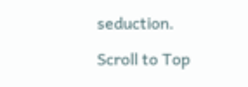seduction.

Scroll to Top